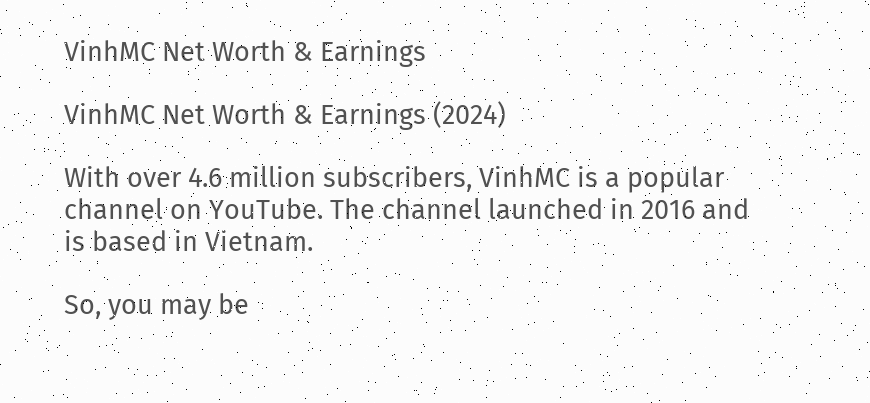VinhMC Net Worth & Earnings

VinhMC Net Worth & Earnings (2024)

With over 4.6 million subscribers, VinhMC is a popular channel on YouTube. The channel launched in 2016 and is based in Vietnam.

So, you may be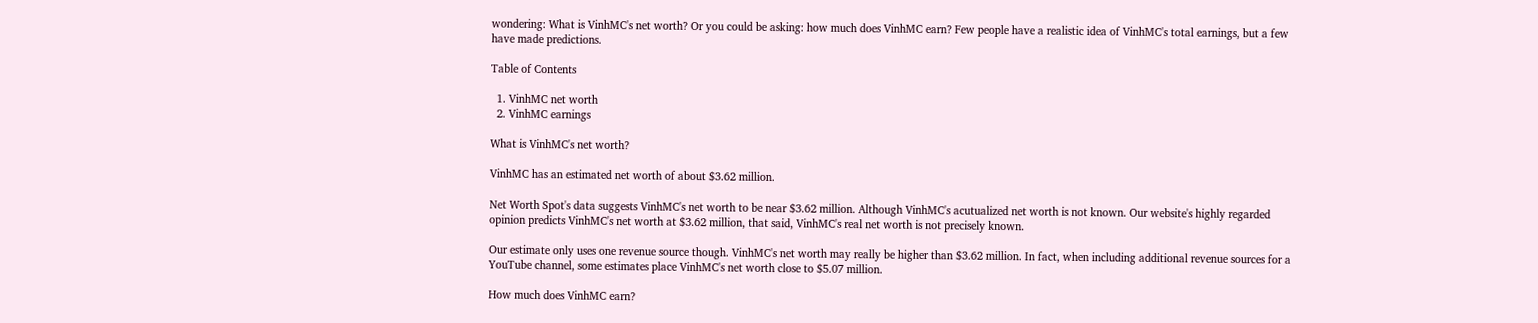wondering: What is VinhMC's net worth? Or you could be asking: how much does VinhMC earn? Few people have a realistic idea of VinhMC's total earnings, but a few have made predictions.

Table of Contents

  1. VinhMC net worth
  2. VinhMC earnings

What is VinhMC's net worth?

VinhMC has an estimated net worth of about $3.62 million.

Net Worth Spot's data suggests VinhMC's net worth to be near $3.62 million. Although VinhMC's acutualized net worth is not known. Our website's highly regarded opinion predicts VinhMC's net worth at $3.62 million, that said, VinhMC's real net worth is not precisely known.

Our estimate only uses one revenue source though. VinhMC's net worth may really be higher than $3.62 million. In fact, when including additional revenue sources for a YouTube channel, some estimates place VinhMC's net worth close to $5.07 million.

How much does VinhMC earn?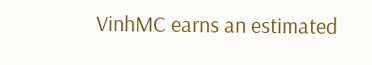VinhMC earns an estimated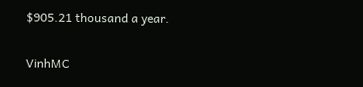$905.21 thousand a year.

VinhMC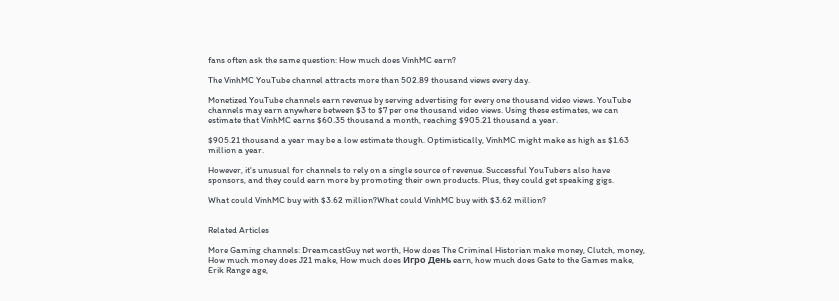fans often ask the same question: How much does VinhMC earn?

The VinhMC YouTube channel attracts more than 502.89 thousand views every day.

Monetized YouTube channels earn revenue by serving advertising for every one thousand video views. YouTube channels may earn anywhere between $3 to $7 per one thousand video views. Using these estimates, we can estimate that VinhMC earns $60.35 thousand a month, reaching $905.21 thousand a year.

$905.21 thousand a year may be a low estimate though. Optimistically, VinhMC might make as high as $1.63 million a year.

However, it's unusual for channels to rely on a single source of revenue. Successful YouTubers also have sponsors, and they could earn more by promoting their own products. Plus, they could get speaking gigs.

What could VinhMC buy with $3.62 million?What could VinhMC buy with $3.62 million?


Related Articles

More Gaming channels: DreamcastGuy net worth, How does The Criminal Historian make money, Clutch, money, How much money does J21 make, How much does Игро День earn, how much does Gate to the Games make, Erik Range age,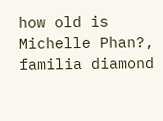how old is Michelle Phan?, familia diamond